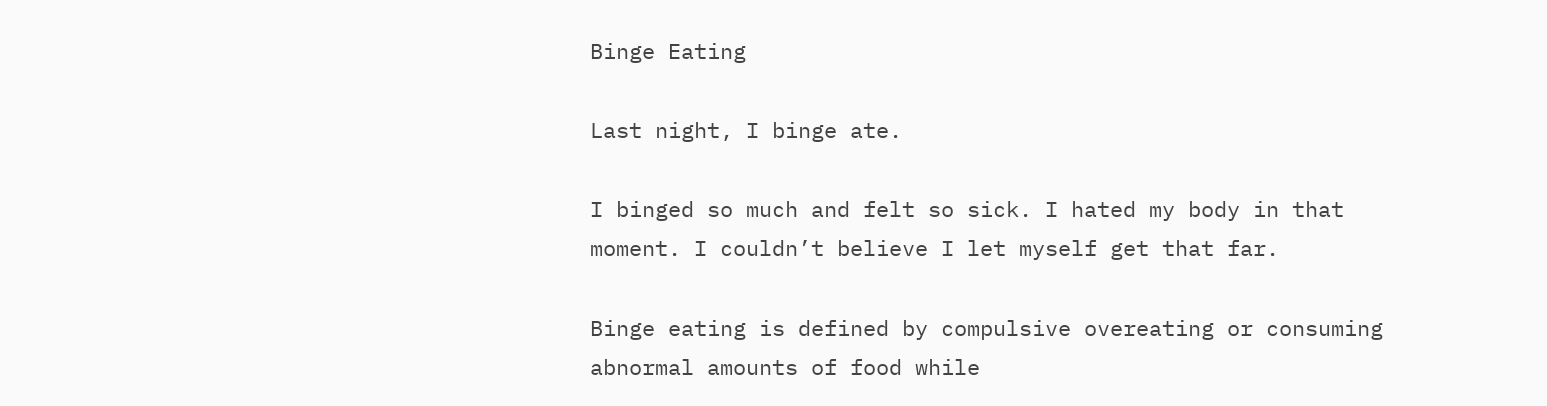Binge Eating

Last night, I binge ate.

I binged so much and felt so sick. I hated my body in that moment. I couldn’t believe I let myself get that far.

Binge eating is defined by compulsive overeating or consuming abnormal amounts of food while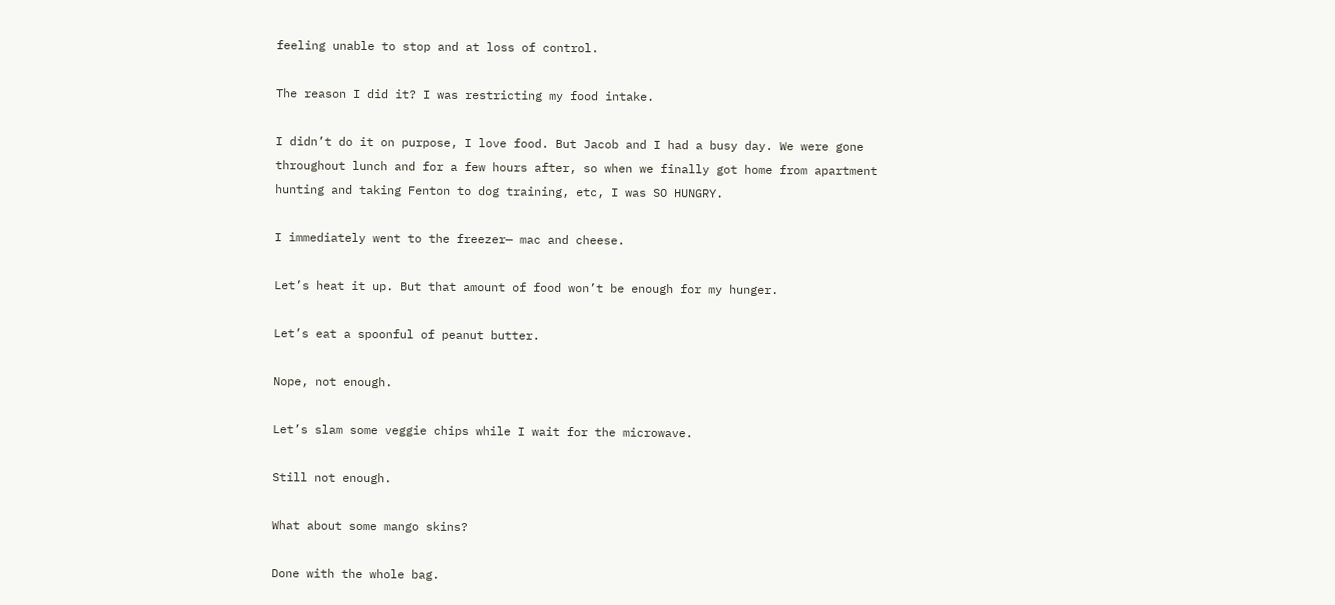feeling unable to stop and at loss of control.

The reason I did it? I was restricting my food intake.

I didn’t do it on purpose, I love food. But Jacob and I had a busy day. We were gone throughout lunch and for a few hours after, so when we finally got home from apartment hunting and taking Fenton to dog training, etc, I was SO HUNGRY.

I immediately went to the freezer— mac and cheese.

Let’s heat it up. But that amount of food won’t be enough for my hunger.

Let’s eat a spoonful of peanut butter.

Nope, not enough.

Let’s slam some veggie chips while I wait for the microwave.

Still not enough.

What about some mango skins?

Done with the whole bag.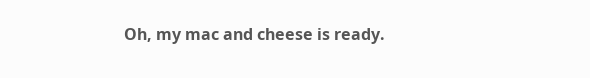Oh, my mac and cheese is ready.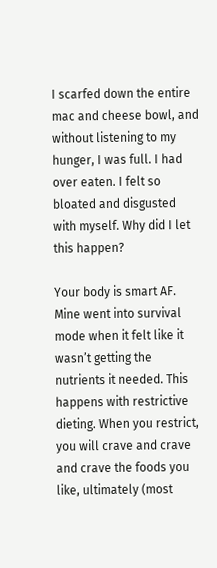I scarfed down the entire mac and cheese bowl, and without listening to my hunger, I was full. I had over eaten. I felt so bloated and disgusted with myself. Why did I let this happen?

Your body is smart AF. Mine went into survival mode when it felt like it wasn’t getting the nutrients it needed. This happens with restrictive dieting. When you restrict, you will crave and crave and crave the foods you like, ultimately (most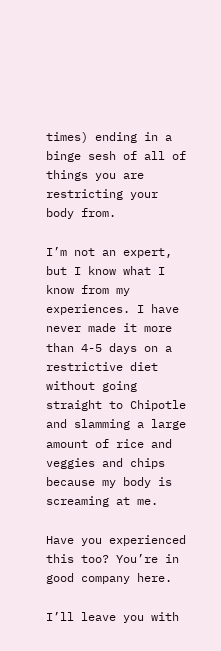times) ending in a binge sesh of all of things you are restricting your body from.

I’m not an expert, but I know what I know from my experiences. I have never made it more than 4-5 days on a restrictive diet without going straight to Chipotle and slamming a large amount of rice and veggies and chips because my body is screaming at me.

Have you experienced this too? You’re in good company here.

I’ll leave you with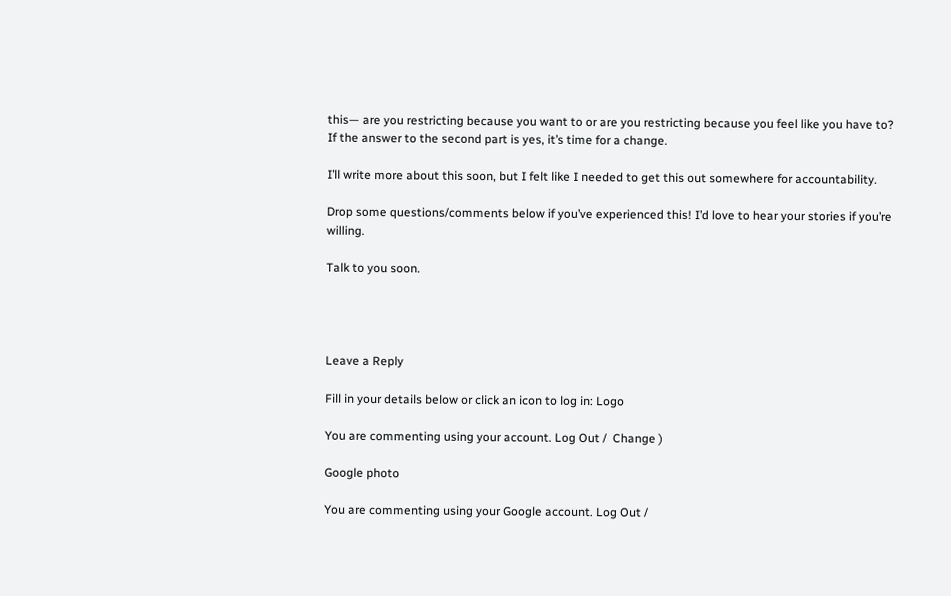this— are you restricting because you want to or are you restricting because you feel like you have to? If the answer to the second part is yes, it’s time for a change.

I’ll write more about this soon, but I felt like I needed to get this out somewhere for accountability.

Drop some questions/comments below if you’ve experienced this! I’d love to hear your stories if you’re willing.

Talk to you soon.




Leave a Reply

Fill in your details below or click an icon to log in: Logo

You are commenting using your account. Log Out /  Change )

Google photo

You are commenting using your Google account. Log Out /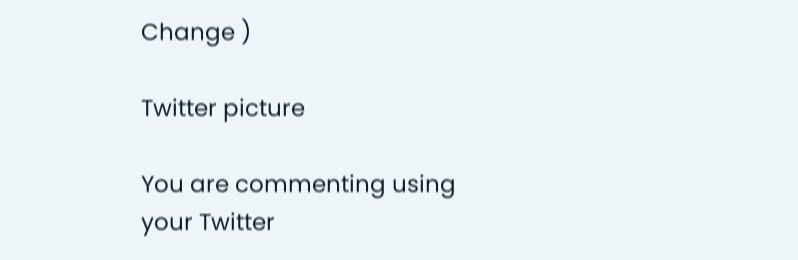Change )

Twitter picture

You are commenting using your Twitter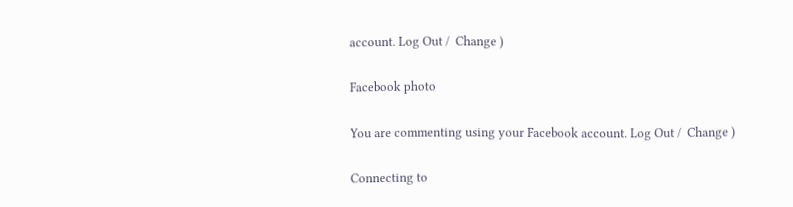account. Log Out /  Change )

Facebook photo

You are commenting using your Facebook account. Log Out /  Change )

Connecting to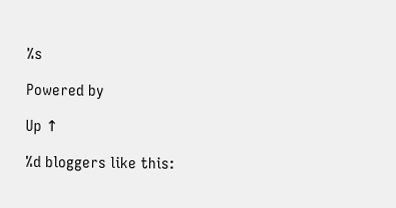%s

Powered by

Up ↑

%d bloggers like this: